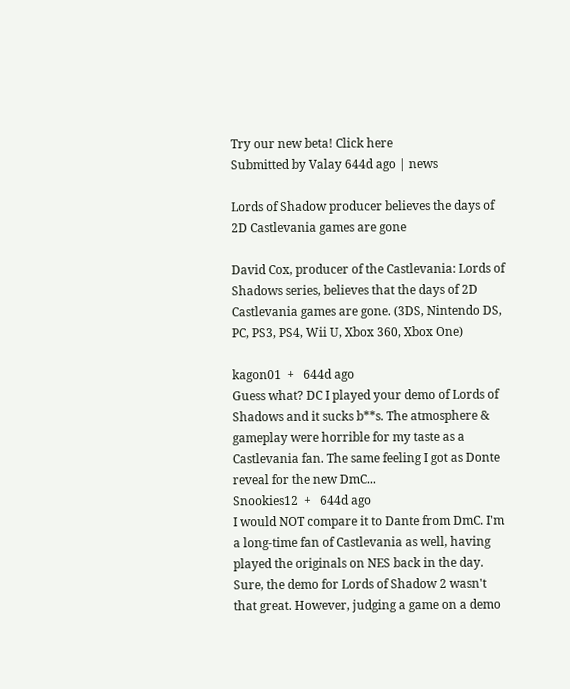Try our new beta! Click here
Submitted by Valay 644d ago | news

Lords of Shadow producer believes the days of 2D Castlevania games are gone

David Cox, producer of the Castlevania: Lords of Shadows series, believes that the days of 2D Castlevania games are gone. (3DS, Nintendo DS, PC, PS3, PS4, Wii U, Xbox 360, Xbox One)

kagon01  +   644d ago
Guess what? DC I played your demo of Lords of Shadows and it sucks b**s. The atmosphere & gameplay were horrible for my taste as a Castlevania fan. The same feeling I got as Donte reveal for the new DmC...
Snookies12  +   644d ago
I would NOT compare it to Dante from DmC. I'm a long-time fan of Castlevania as well, having played the originals on NES back in the day. Sure, the demo for Lords of Shadow 2 wasn't that great. However, judging a game on a demo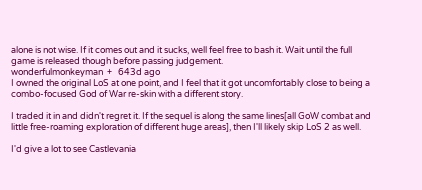alone is not wise. If it comes out and it sucks, well feel free to bash it. Wait until the full game is released though before passing judgement.
wonderfulmonkeyman  +   643d ago
I owned the original LoS at one point, and I feel that it got uncomfortably close to being a combo-focused God of War re-skin with a different story.

I traded it in and didn't regret it. If the sequel is along the same lines[all GoW combat and little free-roaming exploration of different huge areas], then I'll likely skip LoS 2 as well.

I'd give a lot to see Castlevania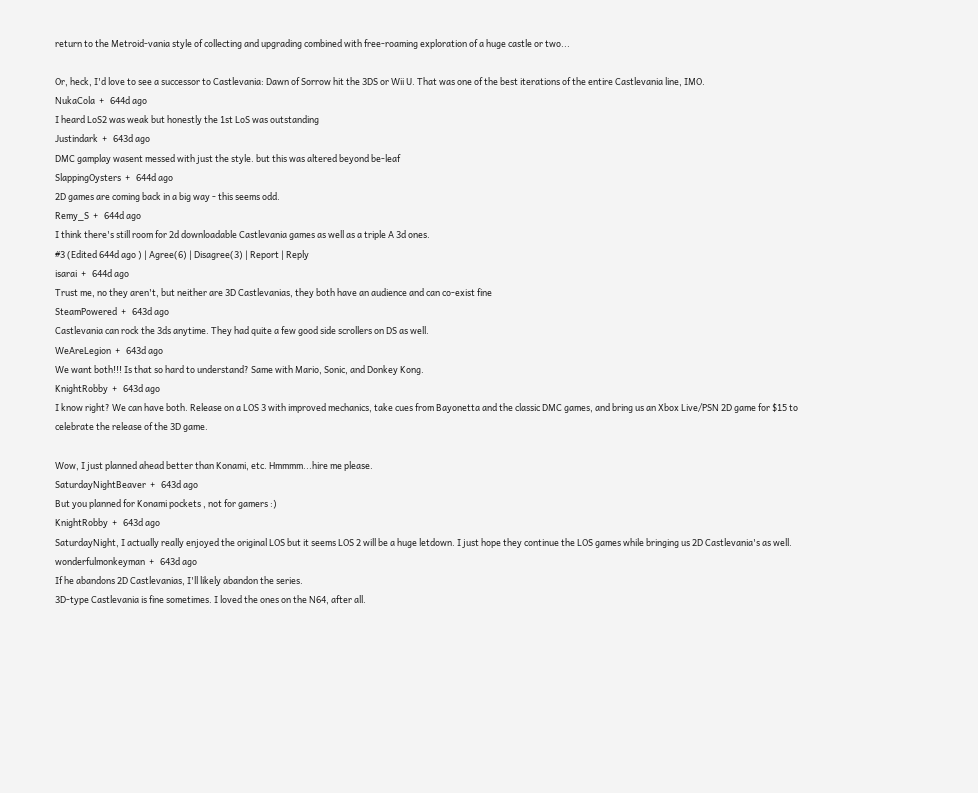return to the Metroid-vania style of collecting and upgrading combined with free-roaming exploration of a huge castle or two...

Or, heck, I'd love to see a successor to Castlevania: Dawn of Sorrow hit the 3DS or Wii U. That was one of the best iterations of the entire Castlevania line, IMO.
NukaCola  +   644d ago
I heard LoS2 was weak but honestly the 1st LoS was outstanding
Justindark  +   643d ago
DMC gamplay wasent messed with just the style. but this was altered beyond be-leaf
SlappingOysters  +   644d ago
2D games are coming back in a big way - this seems odd.
Remy_S  +   644d ago
I think there's still room for 2d downloadable Castlevania games as well as a triple A 3d ones.
#3 (Edited 644d ago ) | Agree(6) | Disagree(3) | Report | Reply
isarai  +   644d ago
Trust me, no they aren't, but neither are 3D Castlevanias, they both have an audience and can co-exist fine
SteamPowered  +   643d ago
Castlevania can rock the 3ds anytime. They had quite a few good side scrollers on DS as well.
WeAreLegion  +   643d ago
We want both!!! Is that so hard to understand? Same with Mario, Sonic, and Donkey Kong.
KnightRobby  +   643d ago
I know right? We can have both. Release on a LOS 3 with improved mechanics, take cues from Bayonetta and the classic DMC games, and bring us an Xbox Live/PSN 2D game for $15 to celebrate the release of the 3D game.

Wow, I just planned ahead better than Konami, etc. Hmmmm...hire me please.
SaturdayNightBeaver  +   643d ago
But you planned for Konami pockets , not for gamers :)
KnightRobby  +   643d ago
SaturdayNight, I actually really enjoyed the original LOS but it seems LOS 2 will be a huge letdown. I just hope they continue the LOS games while bringing us 2D Castlevania's as well.
wonderfulmonkeyman  +   643d ago
If he abandons 2D Castlevanias, I'll likely abandon the series.
3D-type Castlevania is fine sometimes. I loved the ones on the N64, after all.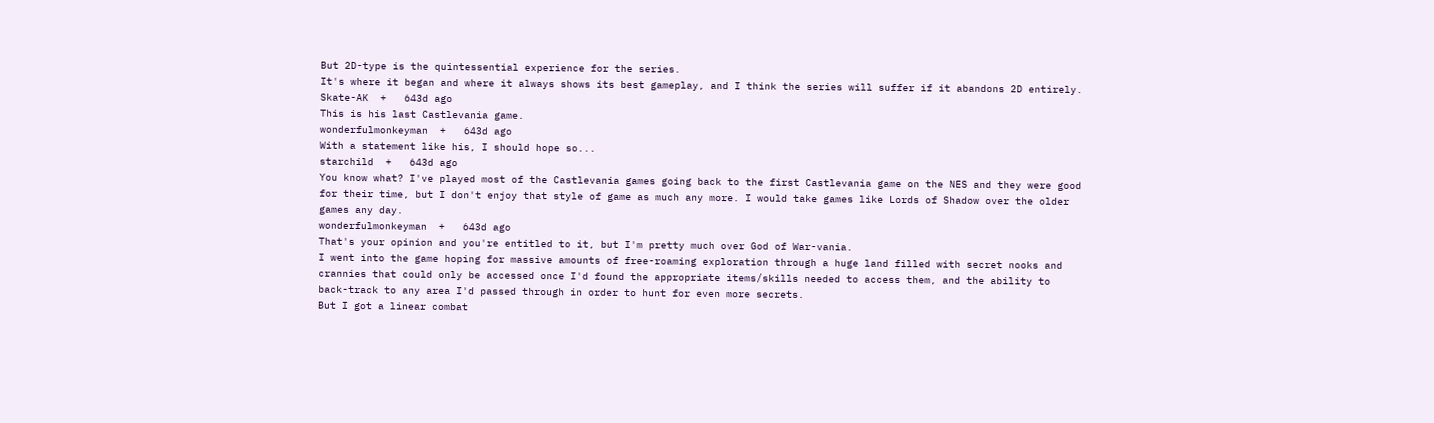But 2D-type is the quintessential experience for the series.
It's where it began and where it always shows its best gameplay, and I think the series will suffer if it abandons 2D entirely.
Skate-AK  +   643d ago
This is his last Castlevania game.
wonderfulmonkeyman  +   643d ago
With a statement like his, I should hope so...
starchild  +   643d ago
You know what? I've played most of the Castlevania games going back to the first Castlevania game on the NES and they were good for their time, but I don't enjoy that style of game as much any more. I would take games like Lords of Shadow over the older games any day.
wonderfulmonkeyman  +   643d ago
That's your opinion and you're entitled to it, but I'm pretty much over God of War-vania.
I went into the game hoping for massive amounts of free-roaming exploration through a huge land filled with secret nooks and crannies that could only be accessed once I'd found the appropriate items/skills needed to access them, and the ability to back-track to any area I'd passed through in order to hunt for even more secrets.
But I got a linear combat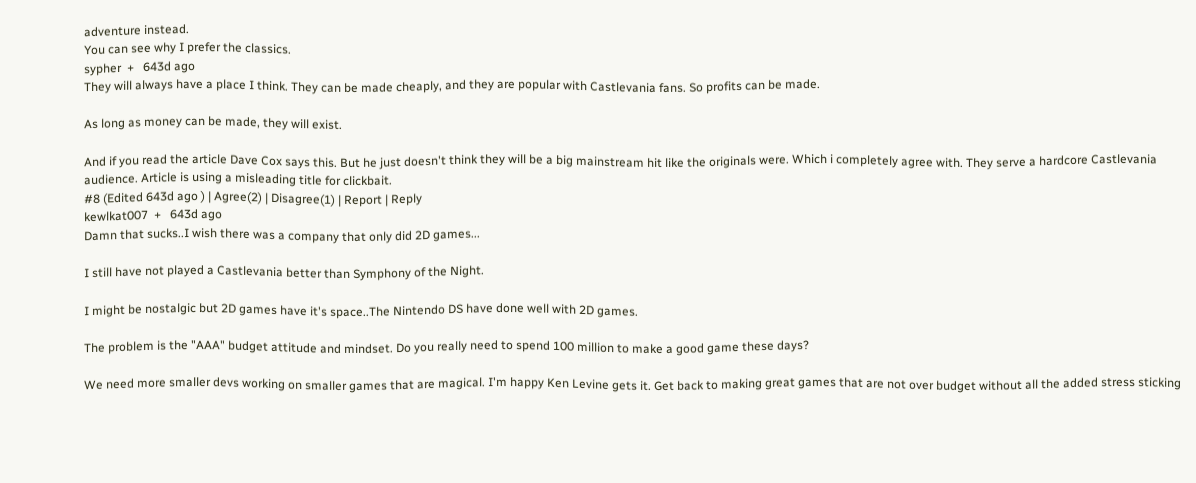adventure instead.
You can see why I prefer the classics.
sypher  +   643d ago
They will always have a place I think. They can be made cheaply, and they are popular with Castlevania fans. So profits can be made.

As long as money can be made, they will exist.

And if you read the article Dave Cox says this. But he just doesn't think they will be a big mainstream hit like the originals were. Which i completely agree with. They serve a hardcore Castlevania audience. Article is using a misleading title for clickbait.
#8 (Edited 643d ago ) | Agree(2) | Disagree(1) | Report | Reply
kewlkat007  +   643d ago
Damn that sucks..I wish there was a company that only did 2D games...

I still have not played a Castlevania better than Symphony of the Night.

I might be nostalgic but 2D games have it's space..The Nintendo DS have done well with 2D games.

The problem is the "AAA" budget attitude and mindset. Do you really need to spend 100 million to make a good game these days?

We need more smaller devs working on smaller games that are magical. I'm happy Ken Levine gets it. Get back to making great games that are not over budget without all the added stress sticking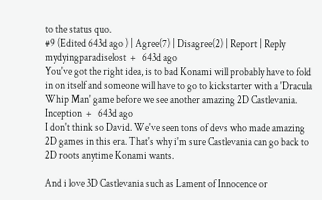to the status quo.
#9 (Edited 643d ago ) | Agree(7) | Disagree(2) | Report | Reply
mydyingparadiselost  +   643d ago
You've got the right idea, is to bad Konami will probably have to fold in on itself and someone will have to go to kickstarter with a 'Dracula Whip Man' game before we see another amazing 2D Castlevania.
Inception  +   643d ago
I don't think so David. We've seen tons of devs who made amazing 2D games in this era. That's why i'm sure Castlevania can go back to 2D roots anytime Konami wants.

And i love 3D Castlevania such as Lament of Innocence or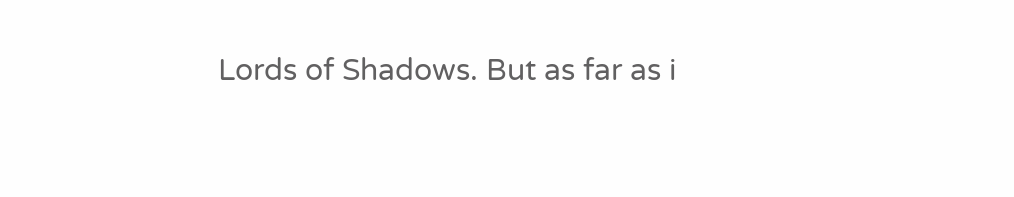Lords of Shadows. But as far as i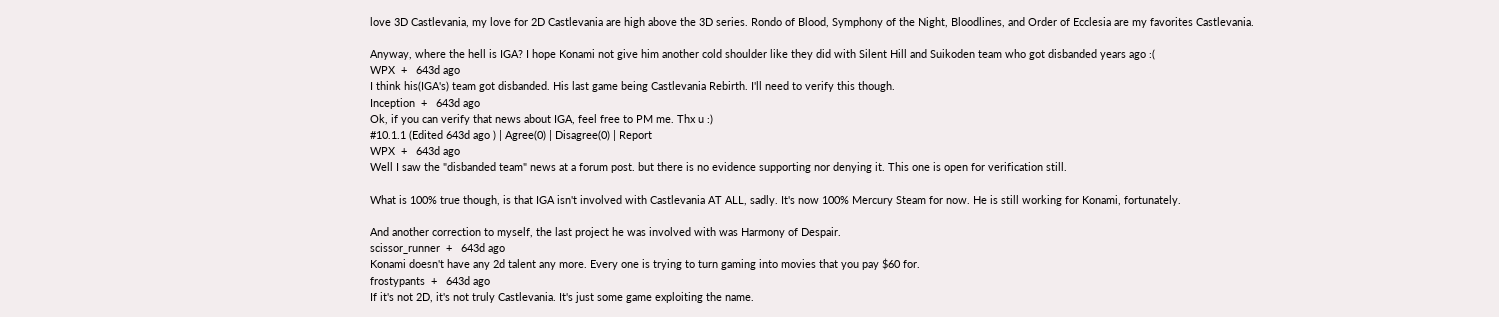love 3D Castlevania, my love for 2D Castlevania are high above the 3D series. Rondo of Blood, Symphony of the Night, Bloodlines, and Order of Ecclesia are my favorites Castlevania.

Anyway, where the hell is IGA? I hope Konami not give him another cold shoulder like they did with Silent Hill and Suikoden team who got disbanded years ago :(
WPX  +   643d ago
I think his(IGA's) team got disbanded. His last game being Castlevania Rebirth. I'll need to verify this though.
Inception  +   643d ago
Ok, if you can verify that news about IGA, feel free to PM me. Thx u :)
#10.1.1 (Edited 643d ago ) | Agree(0) | Disagree(0) | Report
WPX  +   643d ago
Well I saw the "disbanded team" news at a forum post. but there is no evidence supporting nor denying it. This one is open for verification still.

What is 100% true though, is that IGA isn't involved with Castlevania AT ALL, sadly. It's now 100% Mercury Steam for now. He is still working for Konami, fortunately.

And another correction to myself, the last project he was involved with was Harmony of Despair.
scissor_runner  +   643d ago
Konami doesn't have any 2d talent any more. Every one is trying to turn gaming into movies that you pay $60 for.
frostypants  +   643d ago
If it's not 2D, it's not truly Castlevania. It's just some game exploiting the name.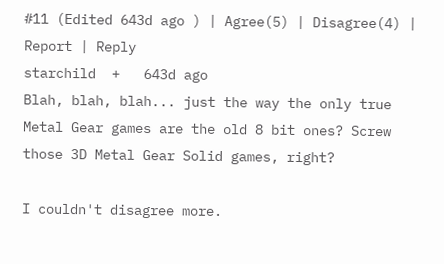#11 (Edited 643d ago ) | Agree(5) | Disagree(4) | Report | Reply
starchild  +   643d ago
Blah, blah, blah... just the way the only true Metal Gear games are the old 8 bit ones? Screw those 3D Metal Gear Solid games, right?

I couldn't disagree more.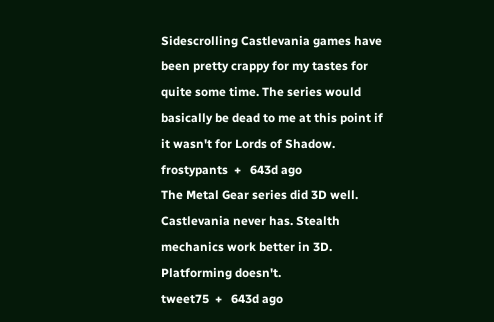Sidescrolling Castlevania games have been pretty crappy for my tastes for quite some time. The series would basically be dead to me at this point if it wasn't for Lords of Shadow.
frostypants  +   643d ago
The Metal Gear series did 3D well. Castlevania never has. Stealth mechanics work better in 3D. Platforming doesn't.
tweet75  +   643d ago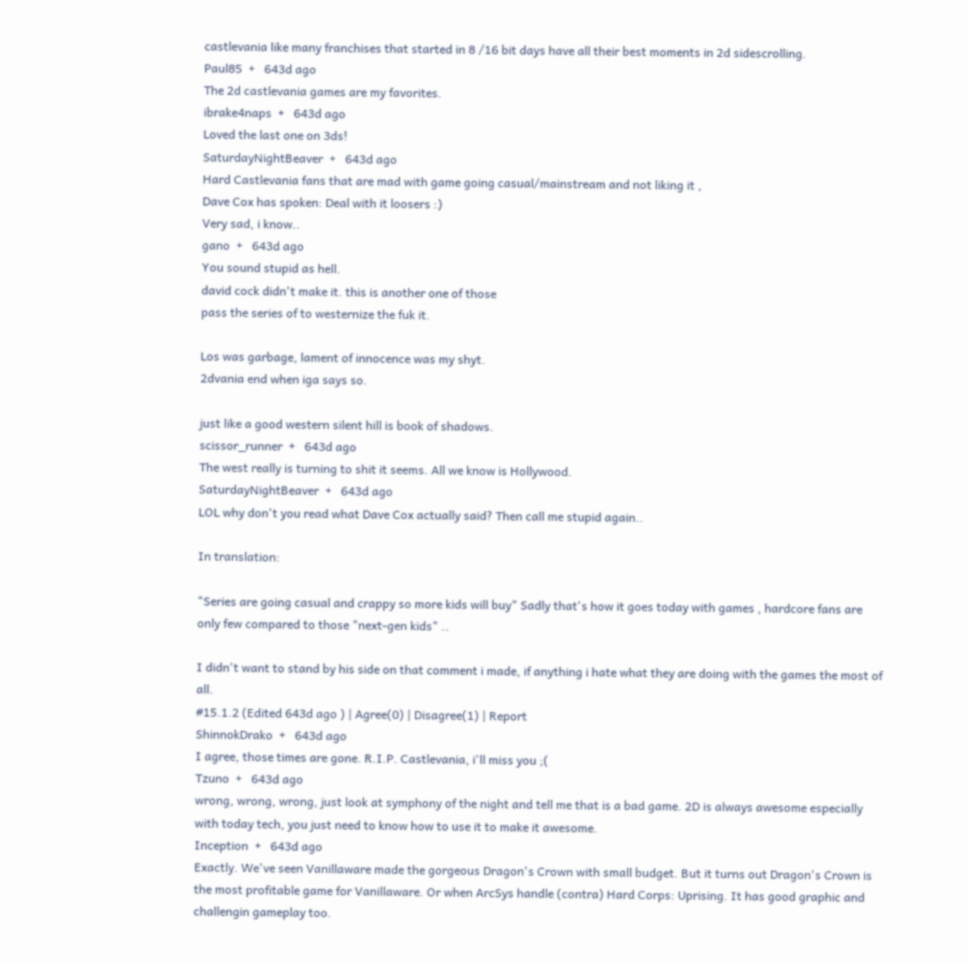castlevania like many franchises that started in 8 /16 bit days have all their best moments in 2d sidescrolling.
Paul85  +   643d ago
The 2d castlevania games are my favorites.
ibrake4naps  +   643d ago
Loved the last one on 3ds!
SaturdayNightBeaver  +   643d ago
Hard Castlevania fans that are mad with game going casual/mainstream and not liking it ,
Dave Cox has spoken: Deal with it loosers :)
Very sad, i know..
gano  +   643d ago
You sound stupid as hell.
david cock didn't make it. this is another one of those
pass the series of to westernize the fuk it.

Los was garbage, lament of innocence was my shyt.
2dvania end when iga says so.

just like a good western silent hill is book of shadows.
scissor_runner  +   643d ago
The west really is turning to shit it seems. All we know is Hollywood.
SaturdayNightBeaver  +   643d ago
LOL why don't you read what Dave Cox actually said? Then call me stupid again..

In translation:

"Series are going casual and crappy so more kids will buy" Sadly that's how it goes today with games , hardcore fans are only few compared to those "next-gen kids" ..

I didn't want to stand by his side on that comment i made, if anything i hate what they are doing with the games the most of all.
#15.1.2 (Edited 643d ago ) | Agree(0) | Disagree(1) | Report
ShinnokDrako  +   643d ago
I agree, those times are gone. R.I.P. Castlevania, i'll miss you ;(
Tzuno  +   643d ago
wrong, wrong, wrong, just look at symphony of the night and tell me that is a bad game. 2D is always awesome especially with today tech, you just need to know how to use it to make it awesome.
Inception  +   643d ago
Exactly. We've seen Vanillaware made the gorgeous Dragon's Crown with small budget. But it turns out Dragon's Crown is the most profitable game for Vanillaware. Or when ArcSys handle (contra) Hard Corps: Uprising. It has good graphic and challengin gameplay too.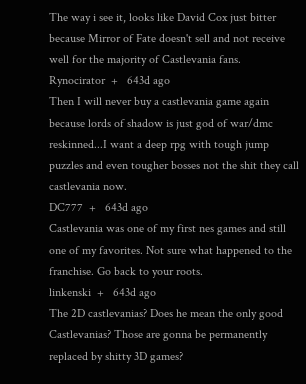The way i see it, looks like David Cox just bitter because Mirror of Fate doesn't sell and not receive well for the majority of Castlevania fans.
Rynocirator  +   643d ago
Then I will never buy a castlevania game again because lords of shadow is just god of war/dmc reskinned...I want a deep rpg with tough jump puzzles and even tougher bosses not the shit they call castlevania now.
DC777  +   643d ago
Castlevania was one of my first nes games and still one of my favorites. Not sure what happened to the franchise. Go back to your roots.
linkenski  +   643d ago
The 2D castlevanias? Does he mean the only good Castlevanias? Those are gonna be permanently replaced by shitty 3D games?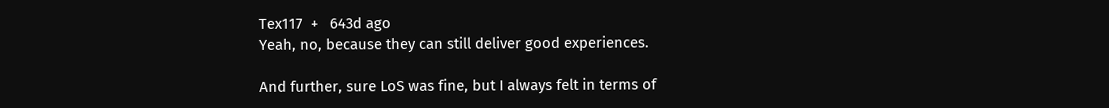Tex117  +   643d ago
Yeah, no, because they can still deliver good experiences.

And further, sure LoS was fine, but I always felt in terms of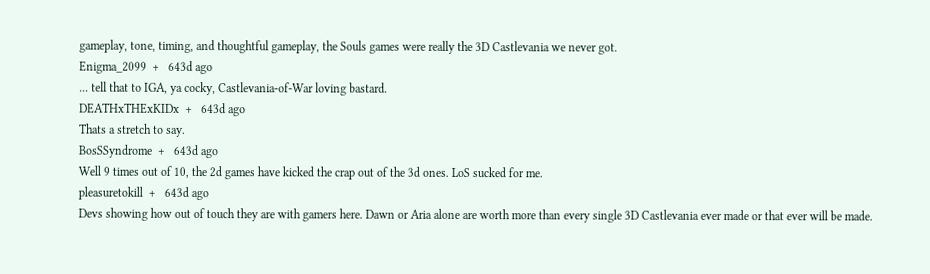gameplay, tone, timing, and thoughtful gameplay, the Souls games were really the 3D Castlevania we never got.
Enigma_2099  +   643d ago
... tell that to IGA, ya cocky, Castlevania-of-War loving bastard.
DEATHxTHExKIDx  +   643d ago
Thats a stretch to say.
BosSSyndrome  +   643d ago
Well 9 times out of 10, the 2d games have kicked the crap out of the 3d ones. LoS sucked for me.
pleasuretokill  +   643d ago
Devs showing how out of touch they are with gamers here. Dawn or Aria alone are worth more than every single 3D Castlevania ever made or that ever will be made.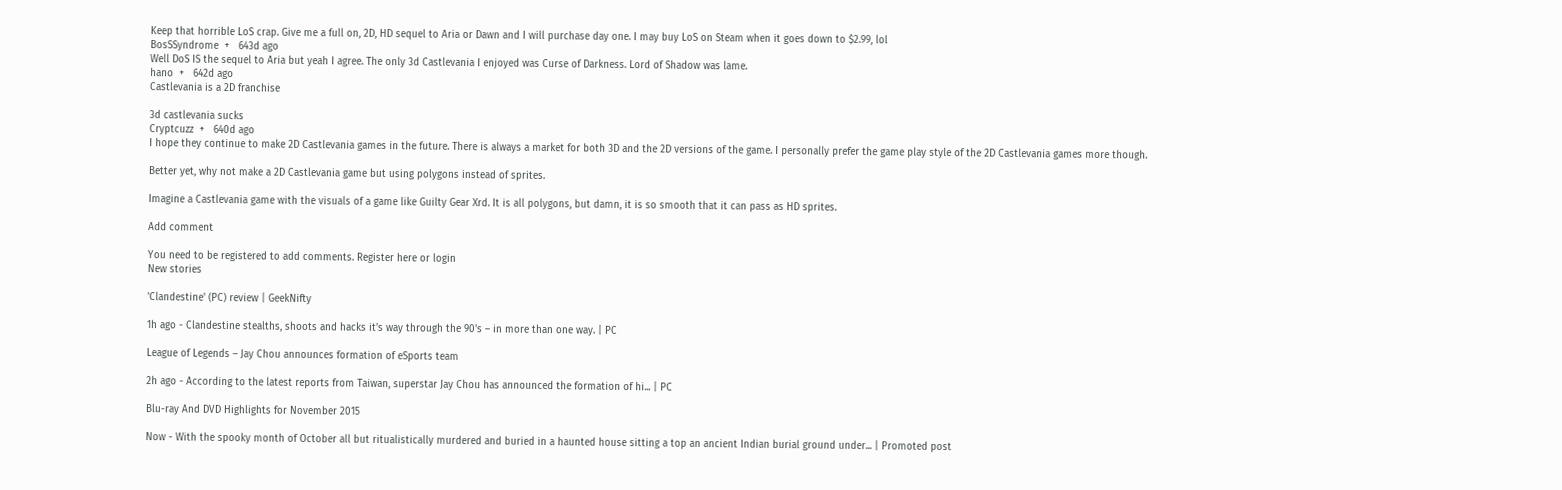Keep that horrible LoS crap. Give me a full on, 2D, HD sequel to Aria or Dawn and I will purchase day one. I may buy LoS on Steam when it goes down to $2.99, lol
BosSSyndrome  +   643d ago
Well DoS IS the sequel to Aria but yeah I agree. The only 3d Castlevania I enjoyed was Curse of Darkness. Lord of Shadow was lame.
hano  +   642d ago
Castlevania is a 2D franchise

3d castlevania sucks
Cryptcuzz  +   640d ago
I hope they continue to make 2D Castlevania games in the future. There is always a market for both 3D and the 2D versions of the game. I personally prefer the game play style of the 2D Castlevania games more though.

Better yet, why not make a 2D Castlevania game but using polygons instead of sprites.

Imagine a Castlevania game with the visuals of a game like Guilty Gear Xrd. It is all polygons, but damn, it is so smooth that it can pass as HD sprites.

Add comment

You need to be registered to add comments. Register here or login
New stories

'Clandestine' (PC) review | GeekNifty

1h ago - Clandestine stealths, shoots and hacks it's way through the 90's – in more than one way. | PC

League of Legends – Jay Chou announces formation of eSports team

2h ago - According to the latest reports from Taiwan, superstar Jay Chou has announced the formation of hi... | PC

Blu-ray And DVD Highlights for November 2015

Now - With the spooky month of October all but ritualistically murdered and buried in a haunted house sitting a top an ancient Indian burial ground under... | Promoted post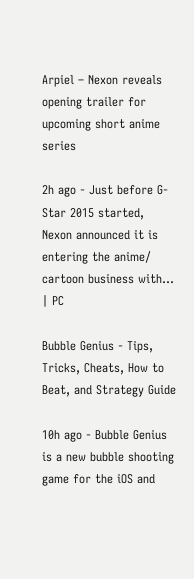Arpiel – Nexon reveals opening trailer for upcoming short anime series

2h ago - Just before G-Star 2015 started, Nexon announced it is entering the anime/ cartoon business with... | PC

Bubble Genius - Tips, Tricks, Cheats, How to Beat, and Strategy Guide

10h ago - Bubble Genius is a new bubble shooting game for the iOS and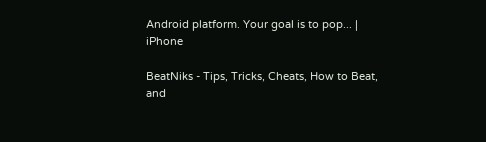Android platform. Your goal is to pop... | iPhone

BeatNiks - Tips, Tricks, Cheats, How to Beat, and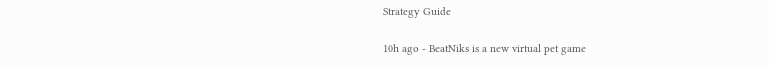Strategy Guide

10h ago - BeatNiks is a new virtual pet game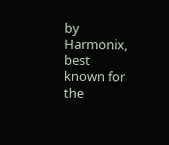by Harmonix, best known for the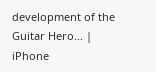development of the Guitar Hero... | iPhone